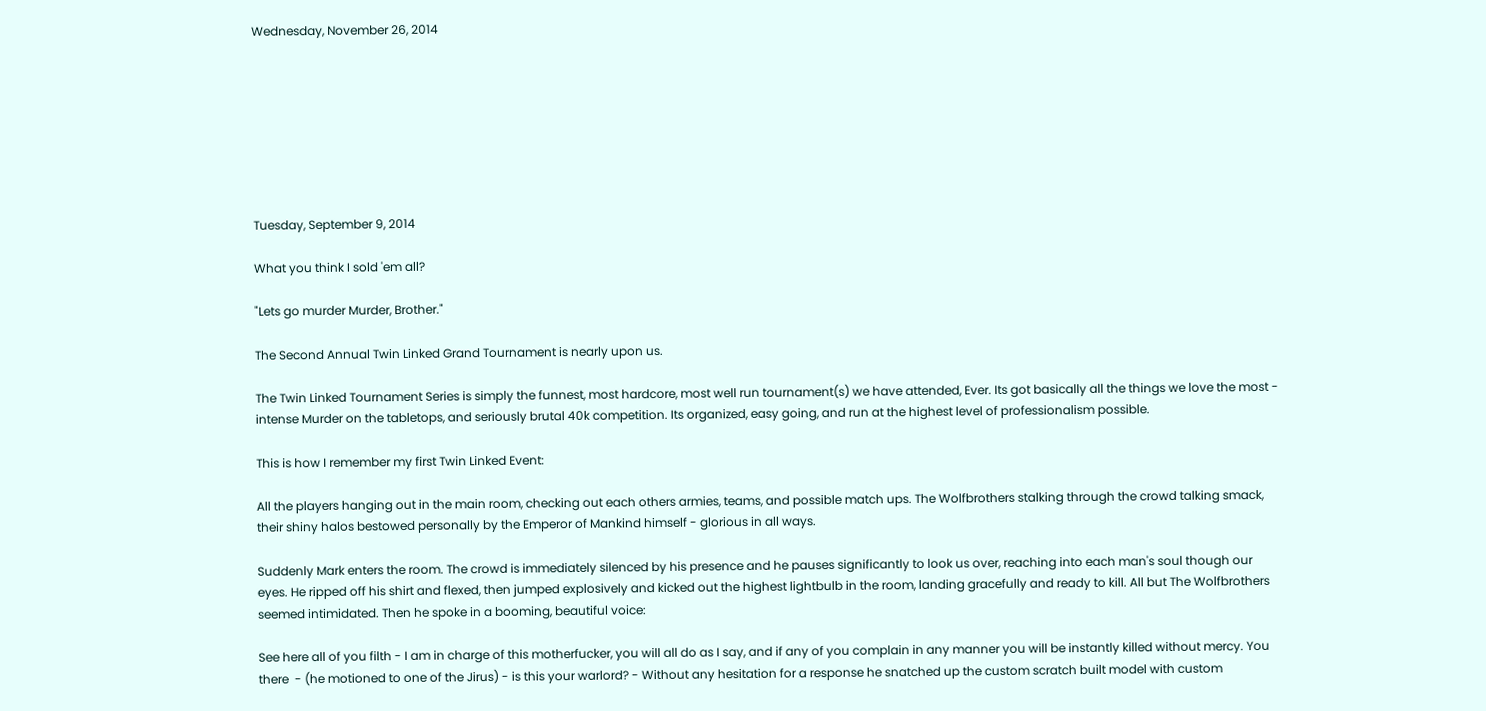Wednesday, November 26, 2014








Tuesday, September 9, 2014

What you think I sold 'em all?

"Lets go murder Murder, Brother."

The Second Annual Twin Linked Grand Tournament is nearly upon us.

The Twin Linked Tournament Series is simply the funnest, most hardcore, most well run tournament(s) we have attended, Ever. Its got basically all the things we love the most - intense Murder on the tabletops, and seriously brutal 40k competition. Its organized, easy going, and run at the highest level of professionalism possible.

This is how I remember my first Twin Linked Event:

All the players hanging out in the main room, checking out each others armies, teams, and possible match ups. The Wolfbrothers stalking through the crowd talking smack, their shiny halos bestowed personally by the Emperor of Mankind himself - glorious in all ways.

Suddenly Mark enters the room. The crowd is immediately silenced by his presence and he pauses significantly to look us over, reaching into each man's soul though our eyes. He ripped off his shirt and flexed, then jumped explosively and kicked out the highest lightbulb in the room, landing gracefully and ready to kill. All but The Wolfbrothers seemed intimidated. Then he spoke in a booming, beautiful voice:

See here all of you filth - I am in charge of this motherfucker, you will all do as I say, and if any of you complain in any manner you will be instantly killed without mercy. You there  - (he motioned to one of the Jirus) - is this your warlord? - Without any hesitation for a response he snatched up the custom scratch built model with custom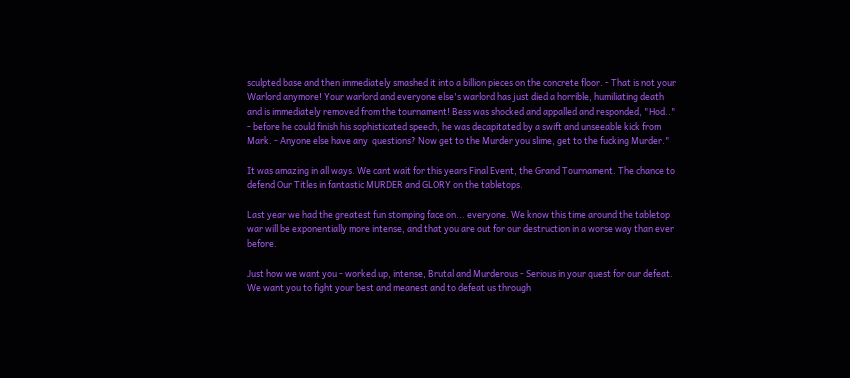sculpted base and then immediately smashed it into a billion pieces on the concrete floor. - That is not your Warlord anymore! Your warlord and everyone else's warlord has just died a horrible, humiliating death and is immediately removed from the tournament! Bess was shocked and appalled and responded, "Hod.." - before he could finish his sophisticated speech, he was decapitated by a swift and unseeable kick from Mark. - Anyone else have any  questions? Now get to the Murder you slime, get to the fucking Murder."

It was amazing in all ways. We cant wait for this years Final Event, the Grand Tournament. The chance to defend Our Titles in fantastic MURDER and GLORY on the tabletops.

Last year we had the greatest fun stomping face on... everyone. We know this time around the tabletop war will be exponentially more intense, and that you are out for our destruction in a worse way than ever before.

Just how we want you - worked up, intense, Brutal and Murderous - Serious in your quest for our defeat. We want you to fight your best and meanest and to defeat us through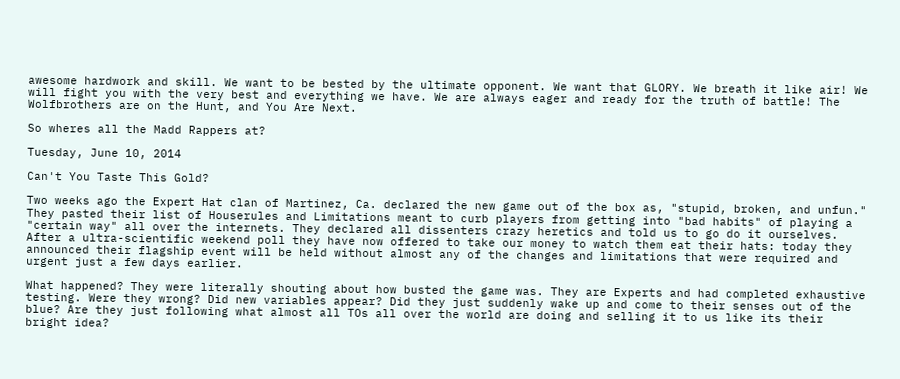awesome hardwork and skill. We want to be bested by the ultimate opponent. We want that GLORY. We breath it like air! We will fight you with the very best and everything we have. We are always eager and ready for the truth of battle! The Wolfbrothers are on the Hunt, and You Are Next.

So wheres all the Madd Rappers at?

Tuesday, June 10, 2014

Can't You Taste This Gold?

Two weeks ago the Expert Hat clan of Martinez, Ca. declared the new game out of the box as, "stupid, broken, and unfun." They pasted their list of Houserules and Limitations meant to curb players from getting into "bad habits" of playing a "certain way" all over the internets. They declared all dissenters crazy heretics and told us to go do it ourselves. After a ultra-scientific weekend poll they have now offered to take our money to watch them eat their hats: today they announced their flagship event will be held without almost any of the changes and limitations that were required and urgent just a few days earlier.

What happened? They were literally shouting about how busted the game was. They are Experts and had completed exhaustive testing. Were they wrong? Did new variables appear? Did they just suddenly wake up and come to their senses out of the blue? Are they just following what almost all TOs all over the world are doing and selling it to us like its their bright idea?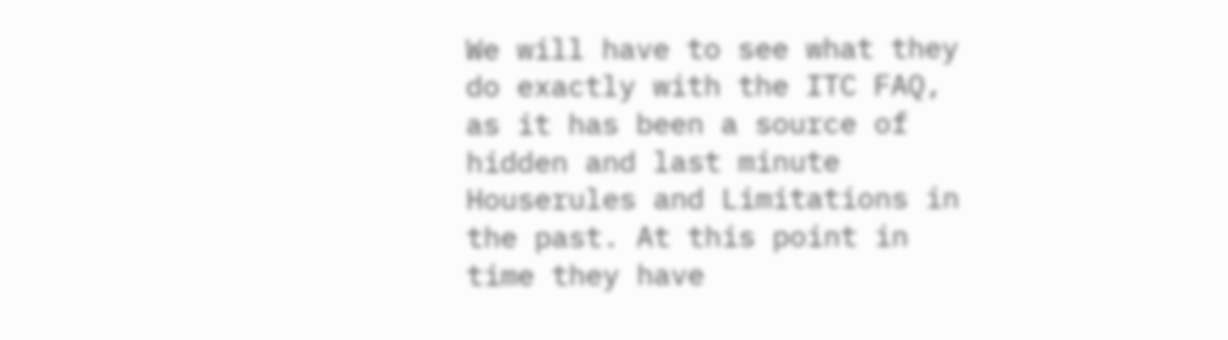We will have to see what they do exactly with the ITC FAQ, as it has been a source of hidden and last minute Houserules and Limitations in the past. At this point in time they have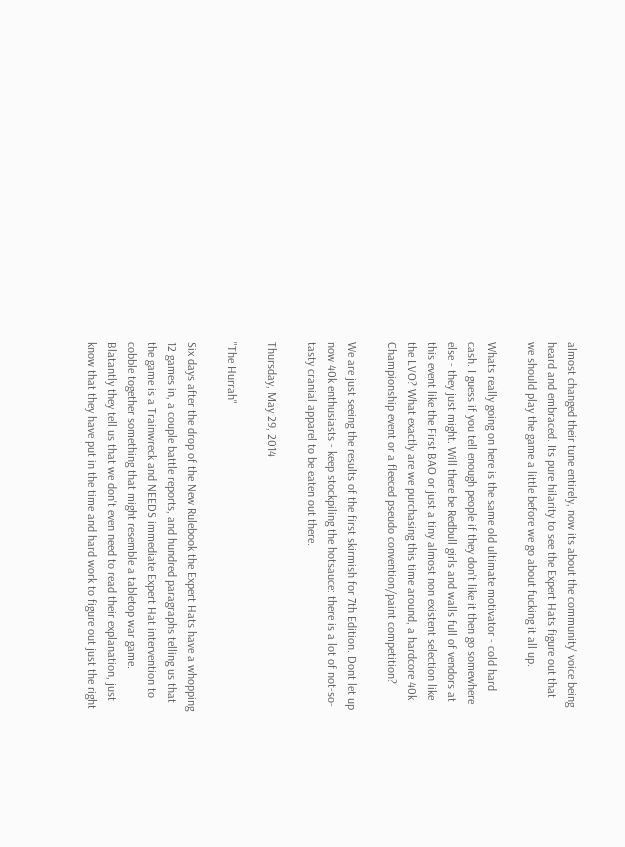almost changed their tune entirely, now its about the community' voice being heard and embraced. Its pure hilarity to see the Expert Hats figure out that we should play the game a little before we go about fucking it all up.

Whats really going on here is the same old ultimate motivator - cold hard cash. I guess if you tell enough people if they don't like it then go somewhere else - they just might. Will there be Redbull girls and walls full of vendors at this event like the First BAO or just a tiny almost non existent selection like the LVO? What exactly are we purchasing this time around, a hardcore 40k Championship event or a fleeced pseudo convention/paint competition?

We are just seeing the results of the first skirmish for 7th Edition. Dont let up now 40k enthusiasts - keep stockpiling the hotsauce: there is a lot of not-so-tasty cranial apparel to be eaten out there.

Thursday, May 29, 2014

"The Hurrah"

Six days after the drop of the New Rulebook the Expert Hats have a whopping 12 games in, a couple battle reports, and hundred paragraphs telling us that the game is a Trainwreck and NEEDS immediate Expert Hat intervention to cobble together something that might resemble a tabletop war game. Blatantly they tell us that we don't even need to read their explanation, just know that they have put in the time and hard work to figure out just the right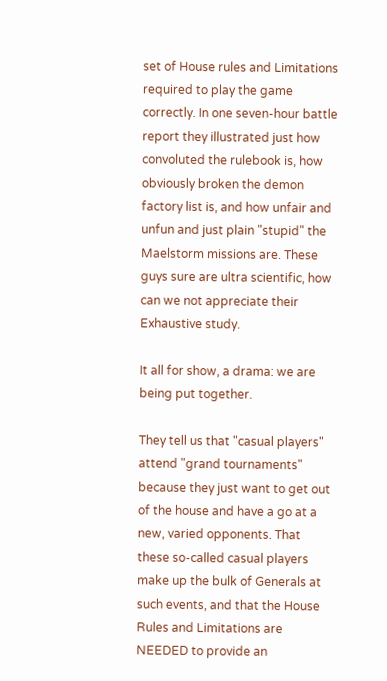set of House rules and Limitations required to play the game correctly. In one seven-hour battle report they illustrated just how convoluted the rulebook is, how obviously broken the demon factory list is, and how unfair and unfun and just plain "stupid" the Maelstorm missions are. These guys sure are ultra scientific, how can we not appreciate their Exhaustive study.

It all for show, a drama: we are being put together.

They tell us that "casual players" attend "grand tournaments" because they just want to get out of the house and have a go at a new, varied opponents. That these so-called casual players make up the bulk of Generals at such events, and that the House Rules and Limitations are NEEDED to provide an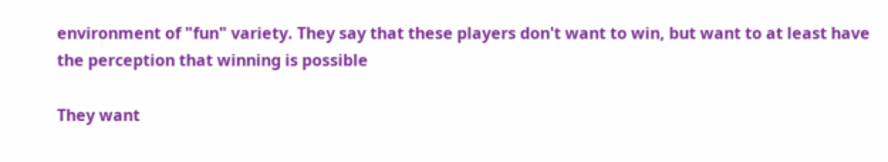environment of "fun" variety. They say that these players don't want to win, but want to at least have the perception that winning is possible

They want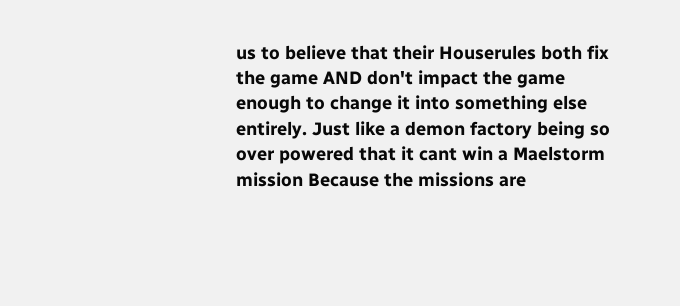us to believe that their Houserules both fix the game AND don't impact the game enough to change it into something else entirely. Just like a demon factory being so over powered that it cant win a Maelstorm mission Because the missions are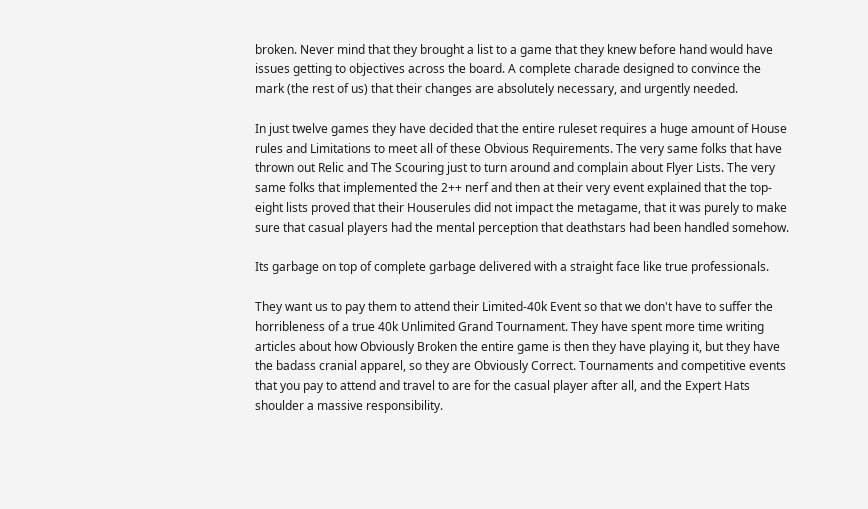broken. Never mind that they brought a list to a game that they knew before hand would have issues getting to objectives across the board. A complete charade designed to convince the mark (the rest of us) that their changes are absolutely necessary, and urgently needed.

In just twelve games they have decided that the entire ruleset requires a huge amount of House rules and Limitations to meet all of these Obvious Requirements. The very same folks that have thrown out Relic and The Scouring just to turn around and complain about Flyer Lists. The very same folks that implemented the 2++ nerf and then at their very event explained that the top-eight lists proved that their Houserules did not impact the metagame, that it was purely to make sure that casual players had the mental perception that deathstars had been handled somehow.

Its garbage on top of complete garbage delivered with a straight face like true professionals.

They want us to pay them to attend their Limited-40k Event so that we don't have to suffer the horribleness of a true 40k Unlimited Grand Tournament. They have spent more time writing articles about how Obviously Broken the entire game is then they have playing it, but they have the badass cranial apparel, so they are Obviously Correct. Tournaments and competitive events that you pay to attend and travel to are for the casual player after all, and the Expert Hats shoulder a massive responsibility.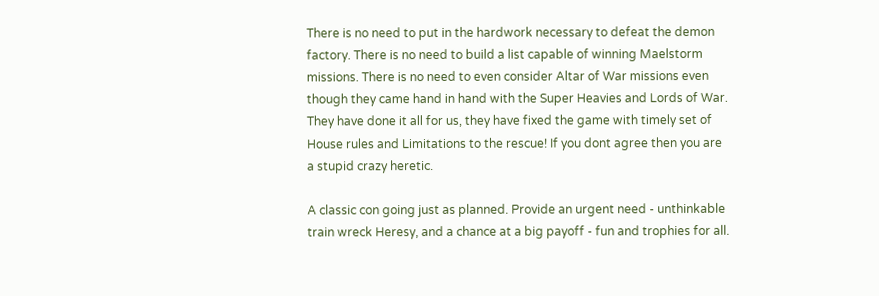There is no need to put in the hardwork necessary to defeat the demon factory. There is no need to build a list capable of winning Maelstorm missions. There is no need to even consider Altar of War missions even though they came hand in hand with the Super Heavies and Lords of War. They have done it all for us, they have fixed the game with timely set of House rules and Limitations to the rescue! If you dont agree then you are a stupid crazy heretic.

A classic con going just as planned. Provide an urgent need - unthinkable train wreck Heresy, and a chance at a big payoff - fun and trophies for all.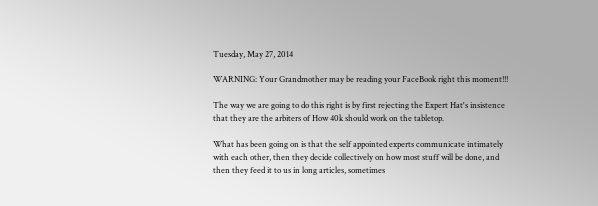Tuesday, May 27, 2014

WARNING: Your Grandmother may be reading your FaceBook right this moment!!!

The way we are going to do this right is by first rejecting the Expert Hat's insistence that they are the arbiters of How 40k should work on the tabletop.

What has been going on is that the self appointed experts communicate intimately with each other, then they decide collectively on how most stuff will be done, and then they feed it to us in long articles, sometimes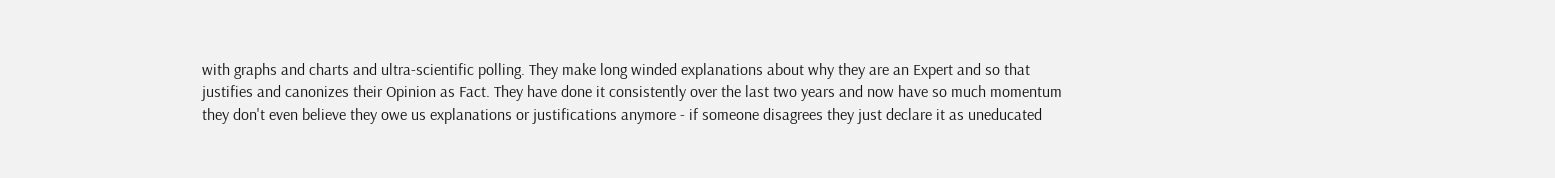with graphs and charts and ultra-scientific polling. They make long winded explanations about why they are an Expert and so that justifies and canonizes their Opinion as Fact. They have done it consistently over the last two years and now have so much momentum they don't even believe they owe us explanations or justifications anymore - if someone disagrees they just declare it as uneducated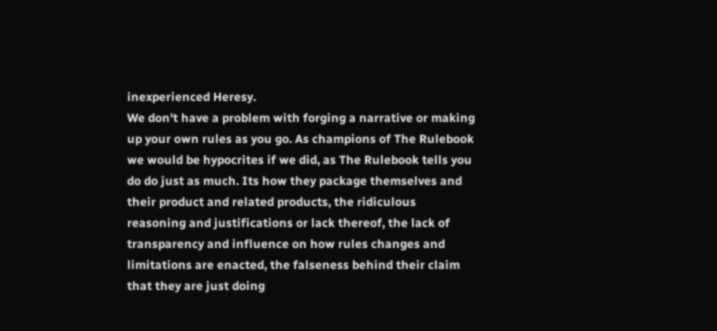inexperienced Heresy.
We don't have a problem with forging a narrative or making up your own rules as you go. As champions of The Rulebook we would be hypocrites if we did, as The Rulebook tells you do do just as much. Its how they package themselves and their product and related products, the ridiculous reasoning and justifications or lack thereof, the lack of transparency and influence on how rules changes and limitations are enacted, the falseness behind their claim that they are just doing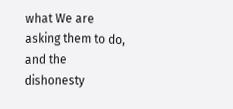what We are asking them to do, and the dishonesty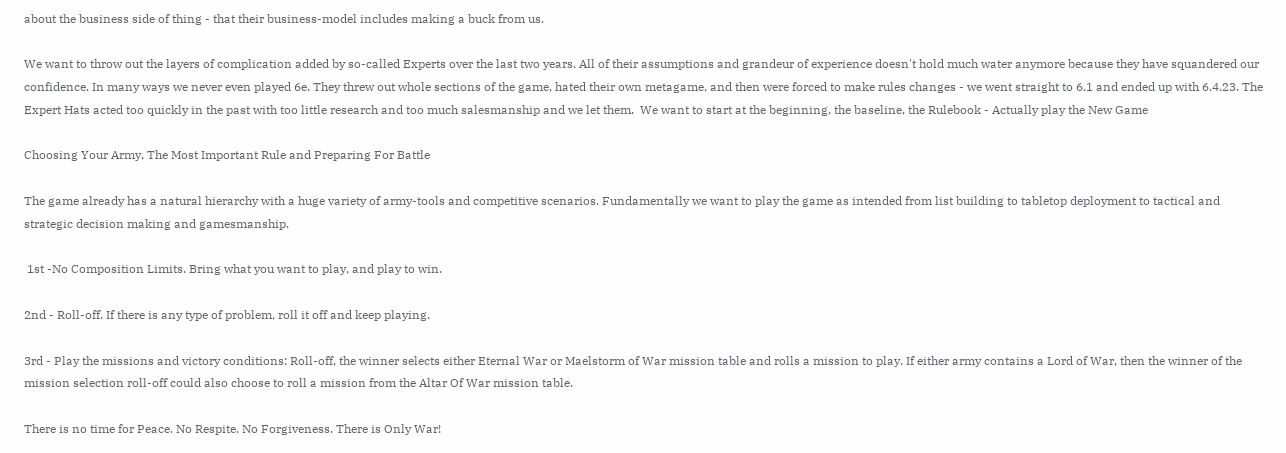about the business side of thing - that their business-model includes making a buck from us.

We want to throw out the layers of complication added by so-called Experts over the last two years. All of their assumptions and grandeur of experience doesn't hold much water anymore because they have squandered our confidence. In many ways we never even played 6e. They threw out whole sections of the game, hated their own metagame, and then were forced to make rules changes - we went straight to 6.1 and ended up with 6.4.23. The Expert Hats acted too quickly in the past with too little research and too much salesmanship and we let them.  We want to start at the beginning, the baseline, the Rulebook - Actually play the New Game

Choosing Your Army, The Most Important Rule and Preparing For Battle

The game already has a natural hierarchy with a huge variety of army-tools and competitive scenarios. Fundamentally we want to play the game as intended from list building to tabletop deployment to tactical and strategic decision making and gamesmanship.

 1st -No Composition Limits. Bring what you want to play, and play to win.

2nd - Roll-off. If there is any type of problem, roll it off and keep playing.

3rd - Play the missions and victory conditions: Roll-off, the winner selects either Eternal War or Maelstorm of War mission table and rolls a mission to play. If either army contains a Lord of War, then the winner of the mission selection roll-off could also choose to roll a mission from the Altar Of War mission table.

There is no time for Peace. No Respite. No Forgiveness. There is Only War!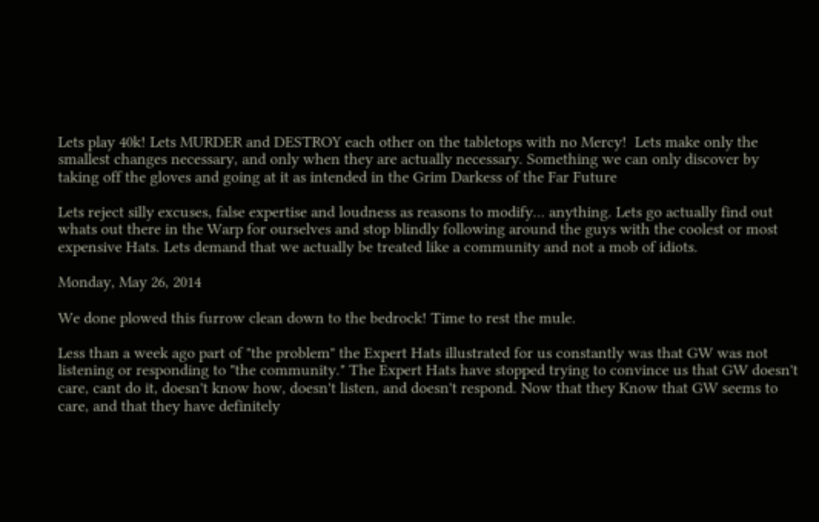Lets play 40k! Lets MURDER and DESTROY each other on the tabletops with no Mercy!  Lets make only the smallest changes necessary, and only when they are actually necessary. Something we can only discover by taking off the gloves and going at it as intended in the Grim Darkess of the Far Future

Lets reject silly excuses, false expertise and loudness as reasons to modify... anything. Lets go actually find out whats out there in the Warp for ourselves and stop blindly following around the guys with the coolest or most expensive Hats. Lets demand that we actually be treated like a community and not a mob of idiots.

Monday, May 26, 2014

We done plowed this furrow clean down to the bedrock! Time to rest the mule.

Less than a week ago part of "the problem" the Expert Hats illustrated for us constantly was that GW was not listening or responding to "the community." The Expert Hats have stopped trying to convince us that GW doesn't care, cant do it, doesn't know how, doesn't listen, and doesn't respond. Now that they Know that GW seems to care, and that they have definitely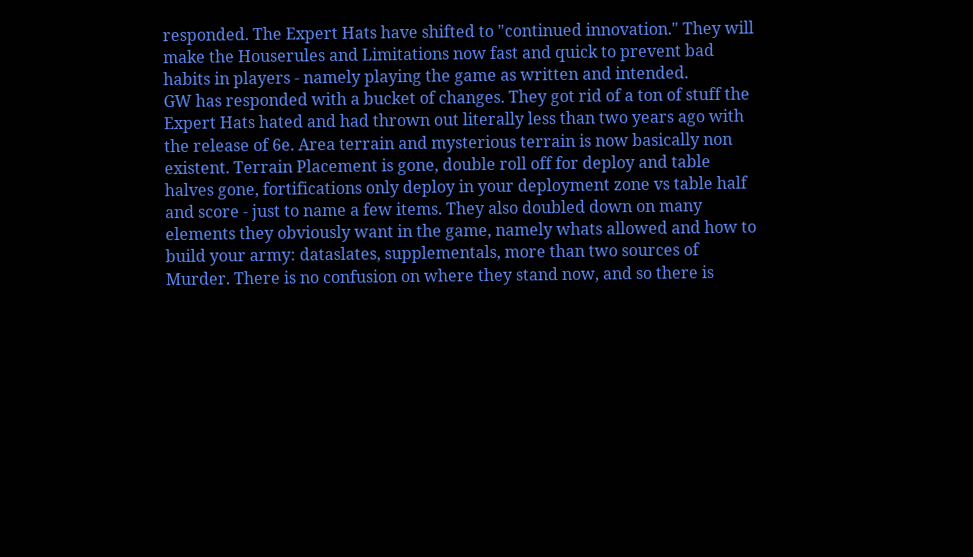responded. The Expert Hats have shifted to "continued innovation." They will make the Houserules and Limitations now fast and quick to prevent bad habits in players - namely playing the game as written and intended.
GW has responded with a bucket of changes. They got rid of a ton of stuff the Expert Hats hated and had thrown out literally less than two years ago with the release of 6e. Area terrain and mysterious terrain is now basically non existent. Terrain Placement is gone, double roll off for deploy and table halves gone, fortifications only deploy in your deployment zone vs table half and score - just to name a few items. They also doubled down on many elements they obviously want in the game, namely whats allowed and how to build your army: dataslates, supplementals, more than two sources of Murder. There is no confusion on where they stand now, and so there is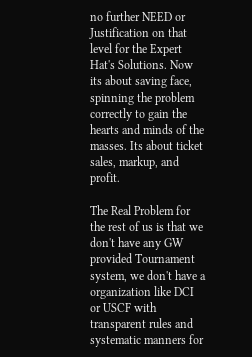no further NEED or Justification on that level for the Expert Hat's Solutions. Now its about saving face, spinning the problem correctly to gain the hearts and minds of the masses. Its about ticket sales, markup, and profit.

The Real Problem for the rest of us is that we don't have any GW provided Tournament system, we don't have a organization like DCI or USCF with transparent rules and systematic manners for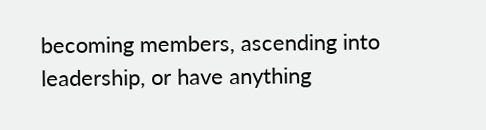becoming members, ascending into leadership, or have anything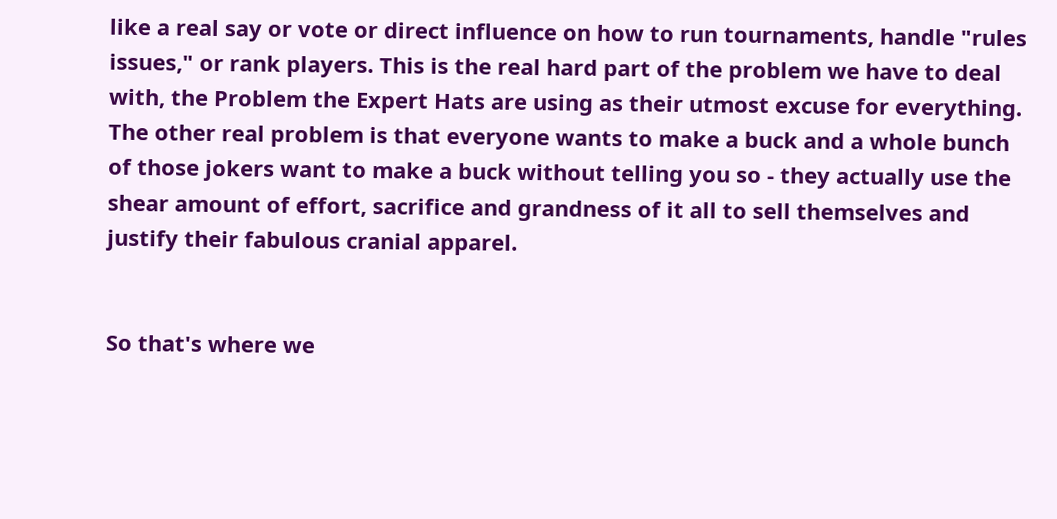like a real say or vote or direct influence on how to run tournaments, handle "rules issues," or rank players. This is the real hard part of the problem we have to deal with, the Problem the Expert Hats are using as their utmost excuse for everything. The other real problem is that everyone wants to make a buck and a whole bunch of those jokers want to make a buck without telling you so - they actually use the shear amount of effort, sacrifice and grandness of it all to sell themselves and justify their fabulous cranial apparel.


So that's where we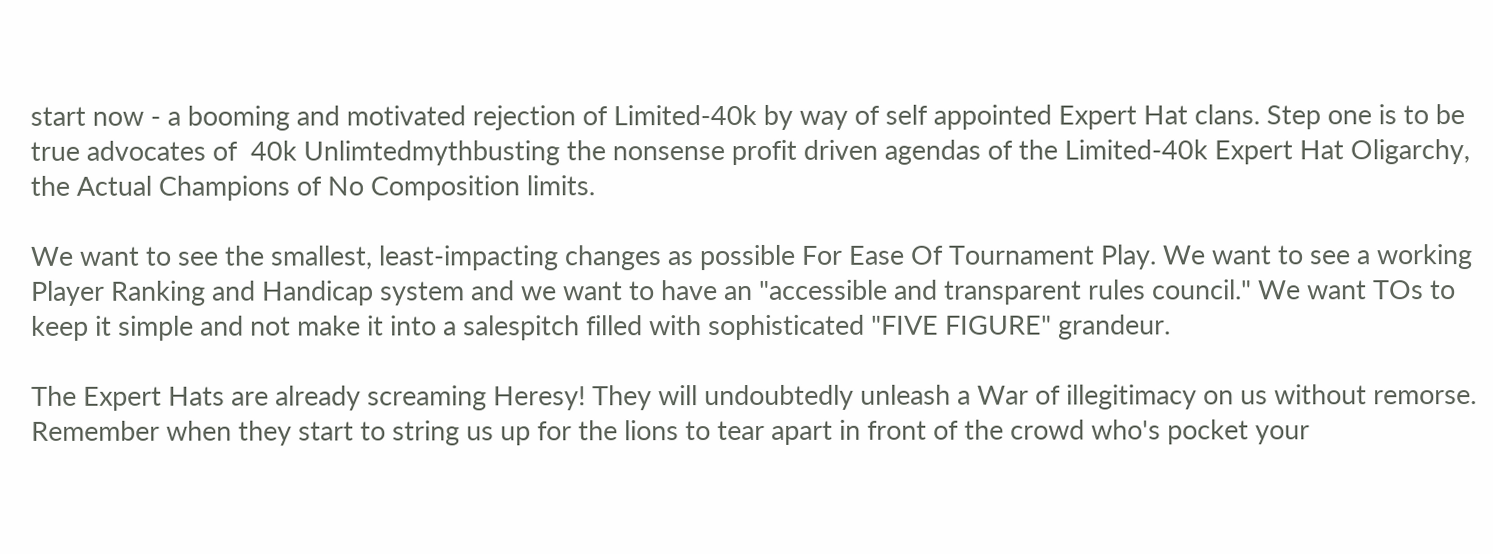start now - a booming and motivated rejection of Limited-40k by way of self appointed Expert Hat clans. Step one is to be true advocates of  40k Unlimtedmythbusting the nonsense profit driven agendas of the Limited-40k Expert Hat Oligarchy, the Actual Champions of No Composition limits.

We want to see the smallest, least-impacting changes as possible For Ease Of Tournament Play. We want to see a working Player Ranking and Handicap system and we want to have an "accessible and transparent rules council." We want TOs to keep it simple and not make it into a salespitch filled with sophisticated "FIVE FIGURE" grandeur.

The Expert Hats are already screaming Heresy! They will undoubtedly unleash a War of illegitimacy on us without remorse. Remember when they start to string us up for the lions to tear apart in front of the crowd who's pocket your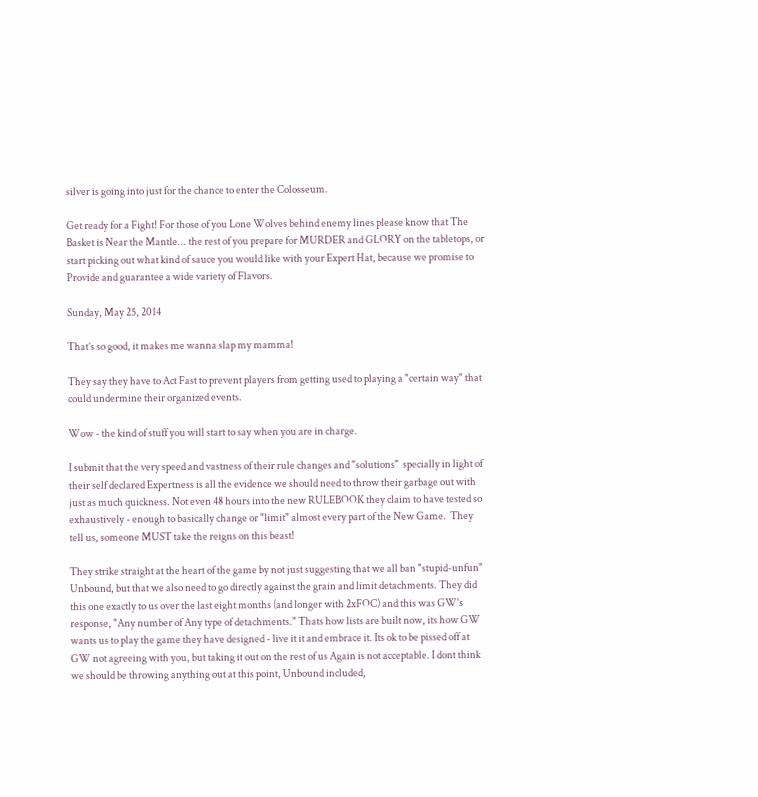silver is going into just for the chance to enter the Colosseum.

Get ready for a Fight! For those of you Lone Wolves behind enemy lines please know that The Basket is Near the Mantle... the rest of you prepare for MURDER and GLORY on the tabletops, or start picking out what kind of sauce you would like with your Expert Hat, because we promise to Provide and guarantee a wide variety of Flavors.

Sunday, May 25, 2014

That’s so good, it makes me wanna slap my mamma!

They say they have to Act Fast to prevent players from getting used to playing a "certain way" that could undermine their organized events.

Wow - the kind of stuff you will start to say when you are in charge.

I submit that the very speed and vastness of their rule changes and "solutions"  specially in light of their self declared Expertness is all the evidence we should need to throw their garbage out with just as much quickness. Not even 48 hours into the new RULEBOOK they claim to have tested so exhaustively - enough to basically change or "limit" almost every part of the New Game.  They tell us, someone MUST take the reigns on this beast!

They strike straight at the heart of the game by not just suggesting that we all ban "stupid-unfun" Unbound, but that we also need to go directly against the grain and limit detachments. They did this one exactly to us over the last eight months (and longer with 2xFOC) and this was GW's response, "Any number of Any type of detachments." Thats how lists are built now, its how GW wants us to play the game they have designed - live it it and embrace it. Its ok to be pissed off at GW not agreeing with you, but taking it out on the rest of us Again is not acceptable. I dont think we should be throwing anything out at this point, Unbound included,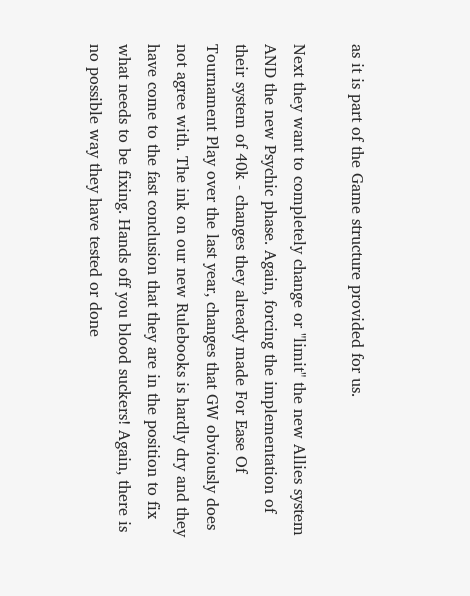as it is part of the Game structure provided for us.

Next they want to completely change or "limit" the new Allies system AND the new Psychic phase. Again, forcing the implementation of their system of 40k - changes they already made For Ease Of Tournament Play over the last year, changes that GW obviously does not agree with. The ink on our new Rulebooks is hardly dry and they have come to the fast conclusion that they are in the position to fix what needs to be fixing. Hands off you blood suckers! Again, there is no possible way they have tested or done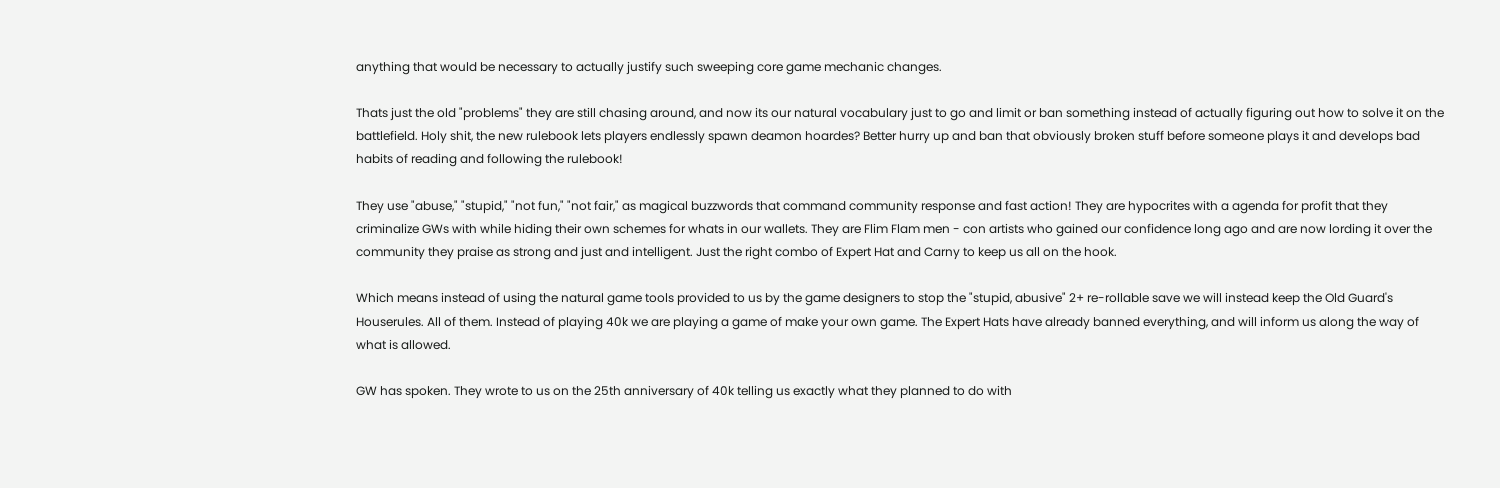anything that would be necessary to actually justify such sweeping core game mechanic changes.

Thats just the old "problems" they are still chasing around, and now its our natural vocabulary just to go and limit or ban something instead of actually figuring out how to solve it on the battlefield. Holy shit, the new rulebook lets players endlessly spawn deamon hoardes? Better hurry up and ban that obviously broken stuff before someone plays it and develops bad habits of reading and following the rulebook!

They use "abuse," "stupid," "not fun," "not fair," as magical buzzwords that command community response and fast action! They are hypocrites with a agenda for profit that they criminalize GWs with while hiding their own schemes for whats in our wallets. They are Flim Flam men - con artists who gained our confidence long ago and are now lording it over the community they praise as strong and just and intelligent. Just the right combo of Expert Hat and Carny to keep us all on the hook.

Which means instead of using the natural game tools provided to us by the game designers to stop the "stupid, abusive" 2+ re-rollable save we will instead keep the Old Guard's Houserules. All of them. Instead of playing 40k we are playing a game of make your own game. The Expert Hats have already banned everything, and will inform us along the way of what is allowed.

GW has spoken. They wrote to us on the 25th anniversary of 40k telling us exactly what they planned to do with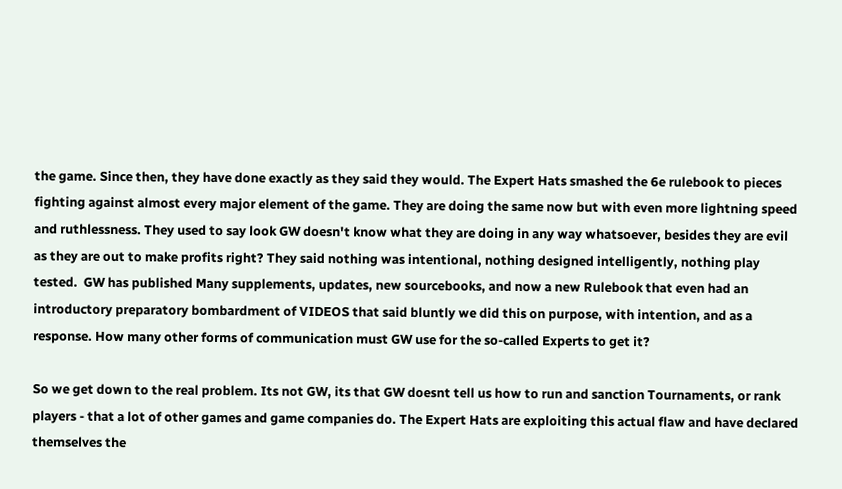the game. Since then, they have done exactly as they said they would. The Expert Hats smashed the 6e rulebook to pieces fighting against almost every major element of the game. They are doing the same now but with even more lightning speed and ruthlessness. They used to say look GW doesn't know what they are doing in any way whatsoever, besides they are evil as they are out to make profits right? They said nothing was intentional, nothing designed intelligently, nothing play tested.  GW has published Many supplements, updates, new sourcebooks, and now a new Rulebook that even had an introductory preparatory bombardment of VIDEOS that said bluntly we did this on purpose, with intention, and as a response. How many other forms of communication must GW use for the so-called Experts to get it?

So we get down to the real problem. Its not GW, its that GW doesnt tell us how to run and sanction Tournaments, or rank players - that a lot of other games and game companies do. The Expert Hats are exploiting this actual flaw and have declared themselves the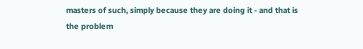masters of such, simply because they are doing it - and that is the problem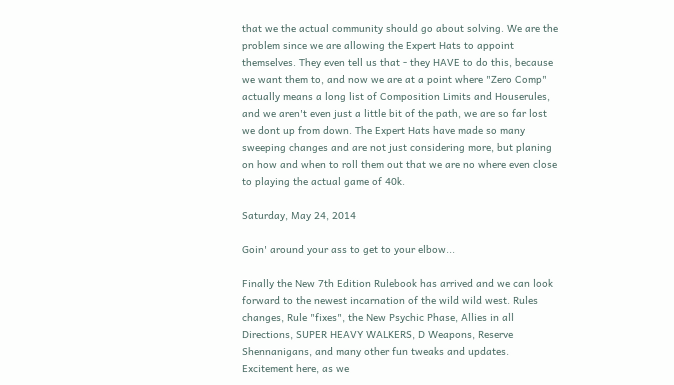that we the actual community should go about solving. We are the problem since we are allowing the Expert Hats to appoint themselves. They even tell us that - they HAVE to do this, because we want them to, and now we are at a point where "Zero Comp" actually means a long list of Composition Limits and Houserules, and we aren't even just a little bit of the path, we are so far lost we dont up from down. The Expert Hats have made so many sweeping changes and are not just considering more, but planing on how and when to roll them out that we are no where even close to playing the actual game of 40k.

Saturday, May 24, 2014

Goin' around your ass to get to your elbow...

Finally the New 7th Edition Rulebook has arrived and we can look forward to the newest incarnation of the wild wild west. Rules changes, Rule "fixes", the New Psychic Phase, Allies in all Directions, SUPER HEAVY WALKERS, D Weapons, Reserve Shennanigans, and many other fun tweaks and updates. Excitement here, as we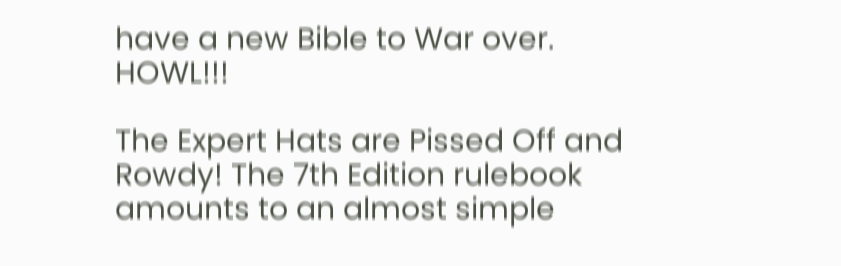have a new Bible to War over. HOWL!!!

The Expert Hats are Pissed Off and Rowdy! The 7th Edition rulebook amounts to an almost simple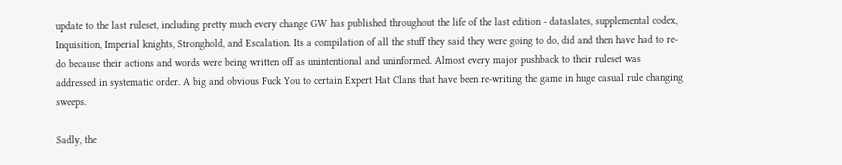update to the last ruleset, including pretty much every change GW has published throughout the life of the last edition - dataslates, supplemental codex, Inquisition, Imperial knights, Stronghold, and Escalation. Its a compilation of all the stuff they said they were going to do, did and then have had to re-do because their actions and words were being written off as unintentional and uninformed. Almost every major pushback to their ruleset was addressed in systematic order. A big and obvious Fuck You to certain Expert Hat Clans that have been re-writing the game in huge casual rule changing sweeps.

Sadly, the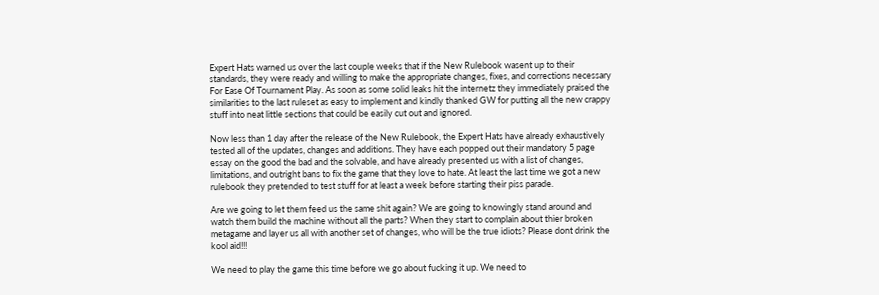Expert Hats warned us over the last couple weeks that if the New Rulebook wasent up to their standards, they were ready and willing to make the appropriate changes, fixes, and corrections necessary For Ease Of Tournament Play. As soon as some solid leaks hit the internetz they immediately praised the similarities to the last ruleset as easy to implement and kindly thanked GW for putting all the new crappy stuff into neat little sections that could be easily cut out and ignored.

Now less than 1 day after the release of the New Rulebook, the Expert Hats have already exhaustively tested all of the updates, changes and additions. They have each popped out their mandatory 5 page essay on the good the bad and the solvable, and have already presented us with a list of changes, limitations, and outright bans to fix the game that they love to hate. At least the last time we got a new rulebook they pretended to test stuff for at least a week before starting their piss parade.

Are we going to let them feed us the same shit again? We are going to knowingly stand around and watch them build the machine without all the parts? When they start to complain about thier broken metagame and layer us all with another set of changes, who will be the true idiots? Please dont drink the kool aid!!!

We need to play the game this time before we go about fucking it up. We need to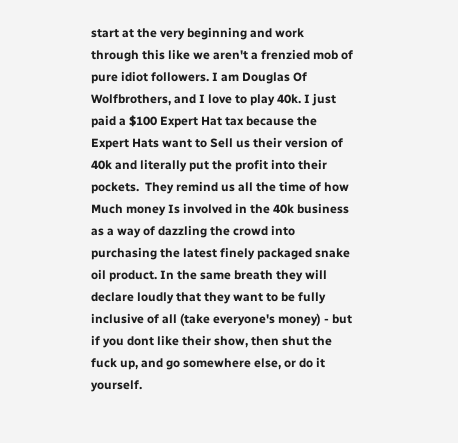start at the very beginning and work through this like we aren't a frenzied mob of pure idiot followers. I am Douglas Of Wolfbrothers, and I love to play 40k. I just paid a $100 Expert Hat tax because the Expert Hats want to Sell us their version of 40k and literally put the profit into their pockets.  They remind us all the time of how Much money Is involved in the 40k business as a way of dazzling the crowd into purchasing the latest finely packaged snake oil product. In the same breath they will declare loudly that they want to be fully inclusive of all (take everyone's money) - but if you dont like their show, then shut the fuck up, and go somewhere else, or do it yourself.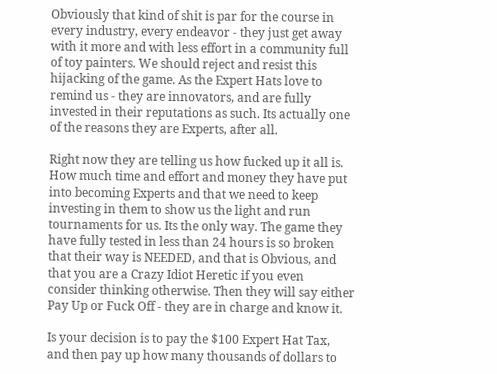Obviously that kind of shit is par for the course in every industry, every endeavor - they just get away with it more and with less effort in a community full of toy painters. We should reject and resist this hijacking of the game. As the Expert Hats love to remind us - they are innovators, and are fully invested in their reputations as such. Its actually one of the reasons they are Experts, after all.

Right now they are telling us how fucked up it all is. How much time and effort and money they have put into becoming Experts and that we need to keep investing in them to show us the light and run tournaments for us. Its the only way. The game they have fully tested in less than 24 hours is so broken that their way is NEEDED, and that is Obvious, and that you are a Crazy Idiot Heretic if you even consider thinking otherwise. Then they will say either Pay Up or Fuck Off - they are in charge and know it.

Is your decision is to pay the $100 Expert Hat Tax, and then pay up how many thousands of dollars to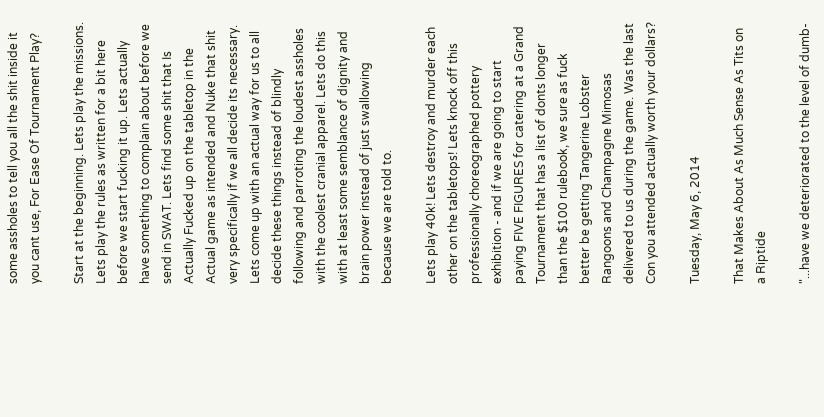some assholes to tell you all the shit inside it you cant use, For Ease Of Tournament Play?

Start at the beginning. Lets play the missions. Lets play the rules as written for a bit here before we start fucking it up. Lets actually have something to complain about before we send in SWAT. Lets find some shit that Is Actually Fucked up on the tabletop in the Actual game as intended and Nuke that shit very specifically if we all decide its necessary. Lets come up with an actual way for us to all decide these things instead of blindly following and parroting the loudest assholes with the coolest cranial apparel. Lets do this with at least some semblance of dignity and brain power instead of just swallowing because we are told to.

Lets play 40k! Lets destroy and murder each other on the tabletops! Lets knock off this professionally choreographed pottery exhibition - and if we are going to start paying FIVE FIGURES for catering at a Grand Tournament that has a list of donts longer than the $100 rulebook, we sure as fuck better be getting Tangerine Lobster Rangoons and Champagne Mimosas delivered to us during the game. Was the last Con you attended actually worth your dollars?

Tuesday, May 6, 2014

That Makes About As Much Sense As Tits on a Riptide

"...have we deteriorated to the level of dumb-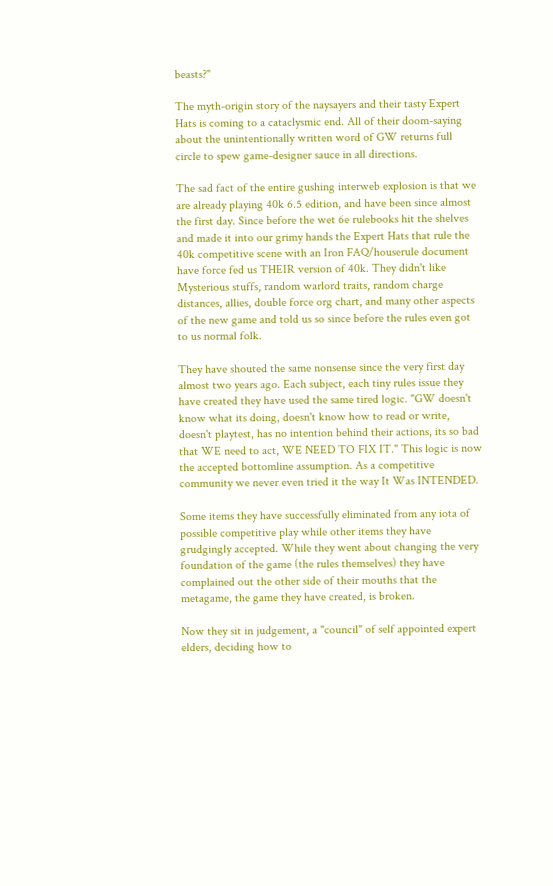beasts?"

The myth-origin story of the naysayers and their tasty Expert Hats is coming to a cataclysmic end. All of their doom-saying about the unintentionally written word of GW returns full circle to spew game-designer sauce in all directions.

The sad fact of the entire gushing interweb explosion is that we are already playing 40k 6.5 edition, and have been since almost the first day. Since before the wet 6e rulebooks hit the shelves and made it into our grimy hands the Expert Hats that rule the 40k competitive scene with an Iron FAQ/houserule document have force fed us THEIR version of 40k. They didn't like Mysterious stuffs, random warlord traits, random charge distances, allies, double force org chart, and many other aspects of the new game and told us so since before the rules even got to us normal folk.

They have shouted the same nonsense since the very first day almost two years ago. Each subject, each tiny rules issue they have created they have used the same tired logic. "GW doesn't know what its doing, doesn't know how to read or write, doesn't playtest, has no intention behind their actions, its so bad that WE need to act, WE NEED TO FIX IT." This logic is now the accepted bottomline assumption. As a competitive community we never even tried it the way It Was INTENDED.

Some items they have successfully eliminated from any iota of possible competitive play while other items they have grudgingly accepted. While they went about changing the very foundation of the game (the rules themselves) they have complained out the other side of their mouths that the metagame, the game they have created, is broken.

Now they sit in judgement, a "council" of self appointed expert elders, deciding how to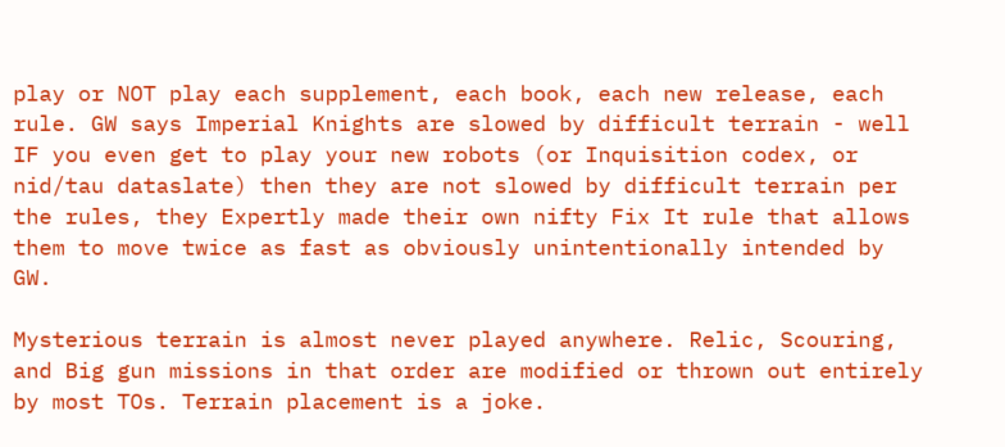play or NOT play each supplement, each book, each new release, each rule. GW says Imperial Knights are slowed by difficult terrain - well IF you even get to play your new robots (or Inquisition codex, or nid/tau dataslate) then they are not slowed by difficult terrain per the rules, they Expertly made their own nifty Fix It rule that allows them to move twice as fast as obviously unintentionally intended by GW.

Mysterious terrain is almost never played anywhere. Relic, Scouring, and Big gun missions in that order are modified or thrown out entirely by most TOs. Terrain placement is a joke.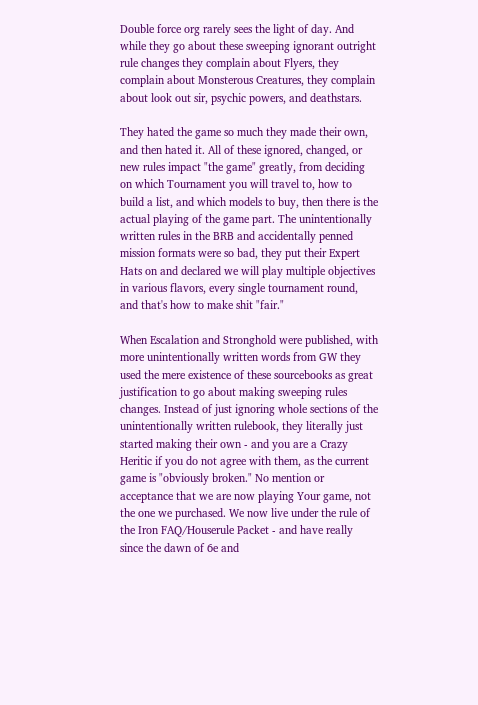Double force org rarely sees the light of day. And while they go about these sweeping ignorant outright rule changes they complain about Flyers, they complain about Monsterous Creatures, they complain about look out sir, psychic powers, and deathstars.

They hated the game so much they made their own, and then hated it. All of these ignored, changed, or new rules impact "the game" greatly, from deciding on which Tournament you will travel to, how to build a list, and which models to buy, then there is the actual playing of the game part. The unintentionally written rules in the BRB and accidentally penned mission formats were so bad, they put their Expert Hats on and declared we will play multiple objectives in various flavors, every single tournament round, and that's how to make shit "fair."

When Escalation and Stronghold were published, with more unintentionally written words from GW they used the mere existence of these sourcebooks as great justification to go about making sweeping rules changes. Instead of just ignoring whole sections of the unintentionally written rulebook, they literally just started making their own - and you are a Crazy Heritic if you do not agree with them, as the current game is "obviously broken." No mention or acceptance that we are now playing Your game, not the one we purchased. We now live under the rule of the Iron FAQ/Houserule Packet - and have really since the dawn of 6e and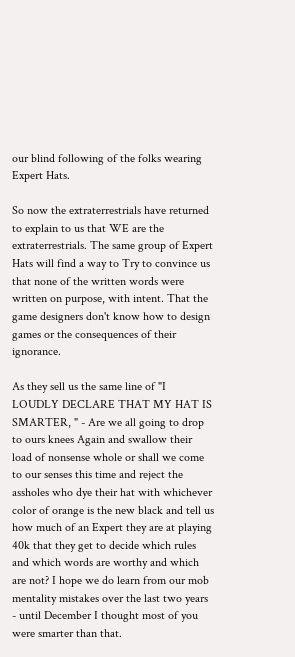our blind following of the folks wearing Expert Hats.

So now the extraterrestrials have returned to explain to us that WE are the extraterrestrials. The same group of Expert Hats will find a way to Try to convince us that none of the written words were written on purpose, with intent. That the game designers don't know how to design games or the consequences of their ignorance.

As they sell us the same line of "I LOUDLY DECLARE THAT MY HAT IS SMARTER, " - Are we all going to drop to ours knees Again and swallow their load of nonsense whole or shall we come to our senses this time and reject the assholes who dye their hat with whichever color of orange is the new black and tell us how much of an Expert they are at playing 40k that they get to decide which rules and which words are worthy and which are not? I hope we do learn from our mob mentality mistakes over the last two years - until December I thought most of you were smarter than that.